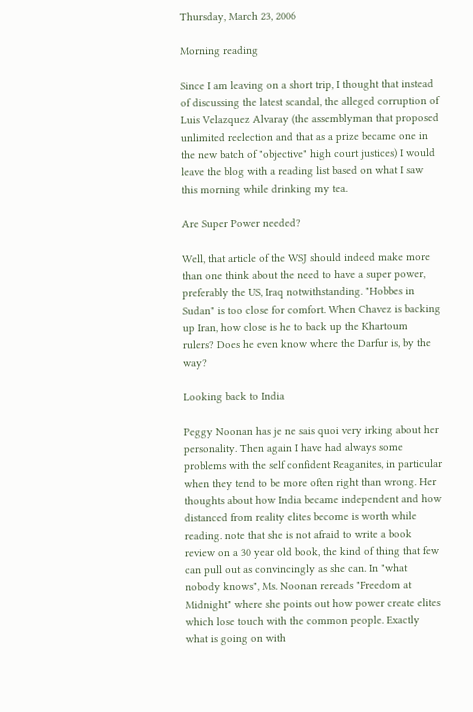Thursday, March 23, 2006

Morning reading

Since I am leaving on a short trip, I thought that instead of discussing the latest scandal, the alleged corruption of Luis Velazquez Alvaray (the assemblyman that proposed unlimited reelection and that as a prize became one in the new batch of "objective" high court justices) I would leave the blog with a reading list based on what I saw this morning while drinking my tea.

Are Super Power needed?

Well, that article of the WSJ should indeed make more than one think about the need to have a super power, preferably the US, Iraq notwithstanding. "Hobbes in Sudan" is too close for comfort. When Chavez is backing up Iran, how close is he to back up the Khartoum rulers? Does he even know where the Darfur is, by the way?

Looking back to India

Peggy Noonan has je ne sais quoi very irking about her personality. Then again I have had always some problems with the self confident Reaganites, in particular when they tend to be more often right than wrong. Her thoughts about how India became independent and how distanced from reality elites become is worth while reading. note that she is not afraid to write a book review on a 30 year old book, the kind of thing that few can pull out as convincingly as she can. In "what nobody knows", Ms. Noonan rereads "Freedom at Midnight" where she points out how power create elites which lose touch with the common people. Exactly what is going on with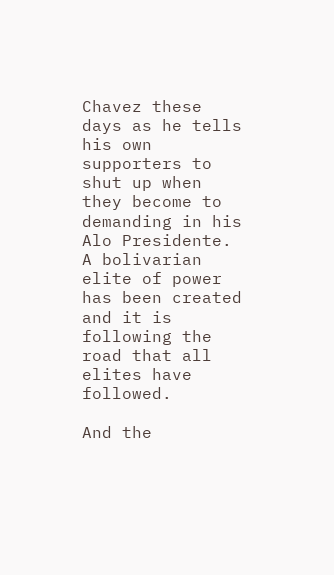Chavez these days as he tells his own supporters to shut up when they become to demanding in his Alo Presidente. A bolivarian elite of power has been created and it is following the road that all elites have followed.

And the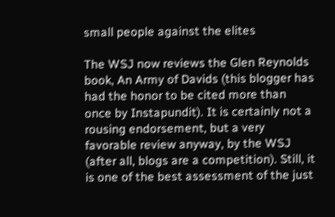small people against the elites

The WSJ now reviews the Glen Reynolds book, An Army of Davids (this blogger has had the honor to be cited more than once by Instapundit). It is certainly not a rousing endorsement, but a very favorable review anyway, by the WSJ (after all, blogs are a competition). Still, it is one of the best assessment of the just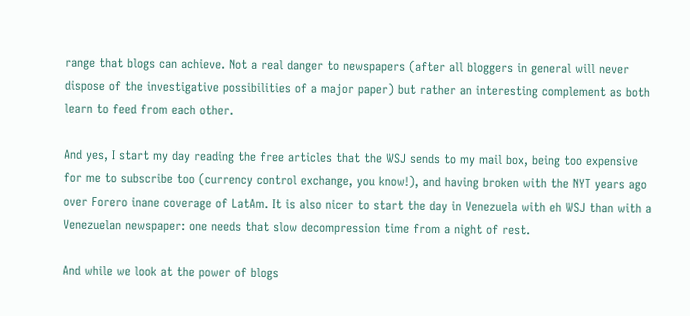range that blogs can achieve. Not a real danger to newspapers (after all bloggers in general will never dispose of the investigative possibilities of a major paper) but rather an interesting complement as both learn to feed from each other.

And yes, I start my day reading the free articles that the WSJ sends to my mail box, being too expensive for me to subscribe too (currency control exchange, you know!), and having broken with the NYT years ago over Forero inane coverage of LatAm. It is also nicer to start the day in Venezuela with eh WSJ than with a Venezuelan newspaper: one needs that slow decompression time from a night of rest.

And while we look at the power of blogs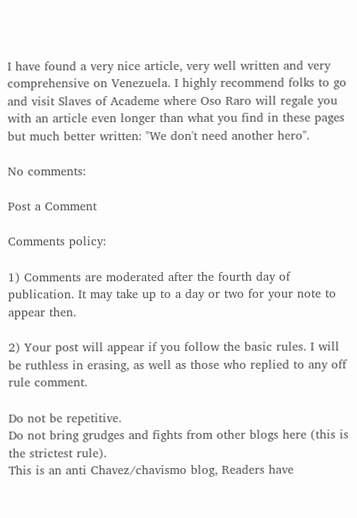I have found a very nice article, very well written and very comprehensive on Venezuela. I highly recommend folks to go and visit Slaves of Academe where Oso Raro will regale you with an article even longer than what you find in these pages but much better written: "We don't need another hero".

No comments:

Post a Comment

Comments policy:

1) Comments are moderated after the fourth day of publication. It may take up to a day or two for your note to appear then.

2) Your post will appear if you follow the basic rules. I will be ruthless in erasing, as well as those who replied to any off rule comment.

Do not be repetitive.
Do not bring grudges and fights from other blogs here (this is the strictest rule).
This is an anti Chavez/chavismo blog, Readers have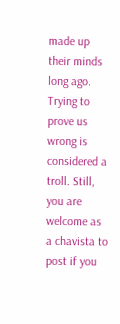made up their minds long ago. Trying to prove us wrong is considered a troll. Still, you are welcome as a chavista to post if you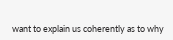want to explain us coherently as to why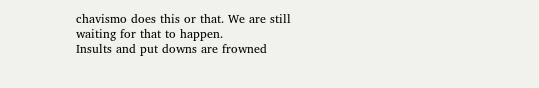chavismo does this or that. We are still waiting for that to happen.
Insults and put downs are frowned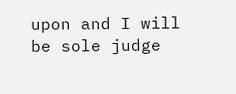upon and I will be sole judge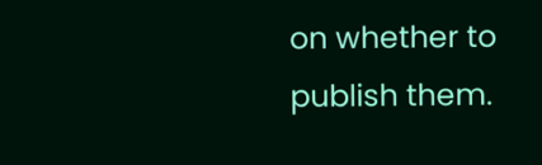on whether to publish them.